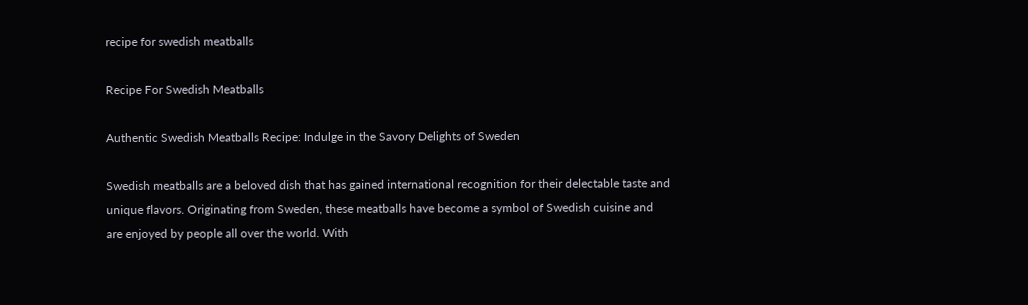recipe for swedish meatballs

Recipe For Swedish Meatballs

Authentic Swedish Meatballs Recipe: Indulge in the Savory Delights of Sweden

Swedish meatballs are a beloved dish that has gained international recognition for their delectable taste and unique flavors. Originating from Sweden, these meatballs have become a symbol of Swedish cuisine and are enjoyed by people all over the world. With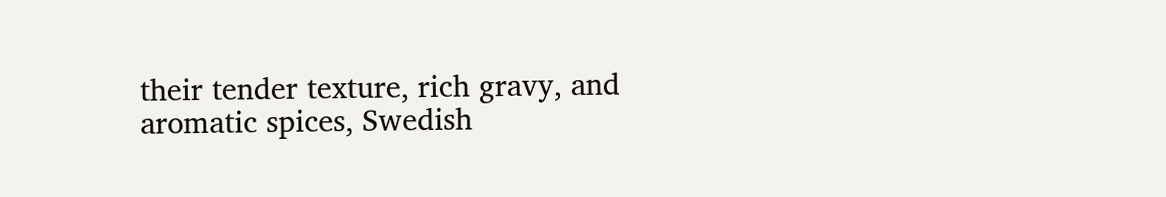their tender texture, rich gravy, and aromatic spices, Swedish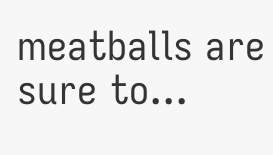meatballs are sure to...